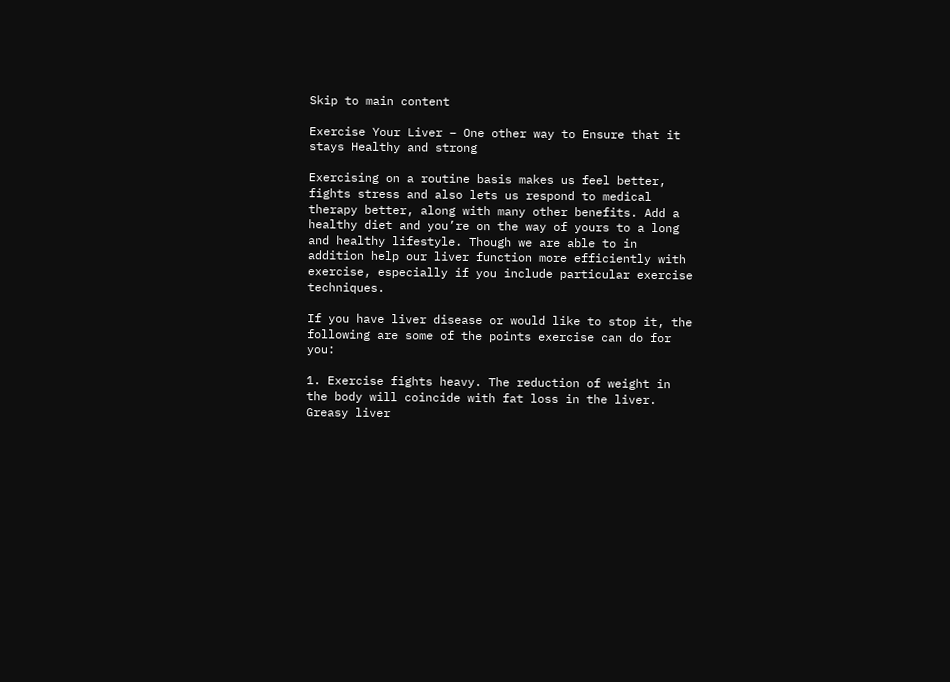Skip to main content

Exercise Your Liver – One other way to Ensure that it stays Healthy and strong

Exercising on a routine basis makes us feel better, fights stress and also lets us respond to medical therapy better, along with many other benefits. Add a healthy diet and you’re on the way of yours to a long and healthy lifestyle. Though we are able to in addition help our liver function more efficiently with exercise, especially if you include particular exercise techniques.

If you have liver disease or would like to stop it, the following are some of the points exercise can do for you:

1. Exercise fights heavy. The reduction of weight in the body will coincide with fat loss in the liver. Greasy liver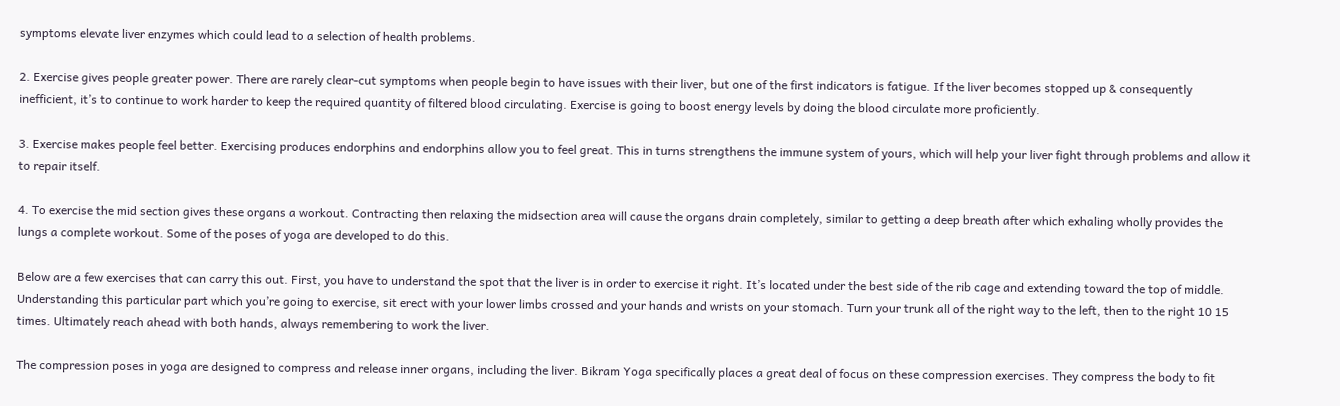symptoms elevate liver enzymes which could lead to a selection of health problems.

2. Exercise gives people greater power. There are rarely clear-cut symptoms when people begin to have issues with their liver, but one of the first indicators is fatigue. If the liver becomes stopped up & consequently inefficient, it’s to continue to work harder to keep the required quantity of filtered blood circulating. Exercise is going to boost energy levels by doing the blood circulate more proficiently.

3. Exercise makes people feel better. Exercising produces endorphins and endorphins allow you to feel great. This in turns strengthens the immune system of yours, which will help your liver fight through problems and allow it to repair itself.

4. To exercise the mid section gives these organs a workout. Contracting then relaxing the midsection area will cause the organs drain completely, similar to getting a deep breath after which exhaling wholly provides the lungs a complete workout. Some of the poses of yoga are developed to do this.

Below are a few exercises that can carry this out. First, you have to understand the spot that the liver is in order to exercise it right. It’s located under the best side of the rib cage and extending toward the top of middle. Understanding this particular part which you’re going to exercise, sit erect with your lower limbs crossed and your hands and wrists on your stomach. Turn your trunk all of the right way to the left, then to the right 10 15 times. Ultimately reach ahead with both hands, always remembering to work the liver.

The compression poses in yoga are designed to compress and release inner organs, including the liver. Bikram Yoga specifically places a great deal of focus on these compression exercises. They compress the body to fit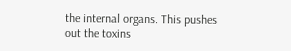the internal organs. This pushes out the toxins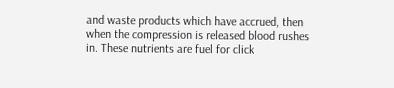and waste products which have accrued, then when the compression is released blood rushes in. These nutrients are fuel for click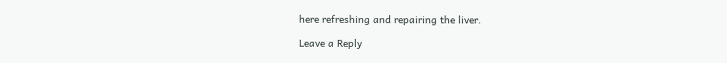here refreshing and repairing the liver.

Leave a Reply